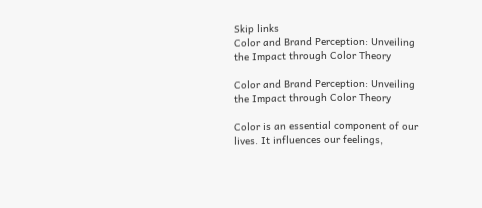Skip links
Color and Brand Perception: Unveiling the Impact through Color Theory

Color and Brand Perception: Unveiling the Impact through Color Theory

Color is an essential component of our lives. It influences our feelings,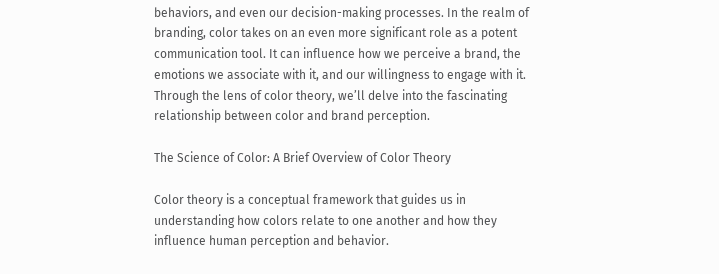behaviors, and even our decision-making processes. In the realm of branding, color takes on an even more significant role as a potent communication tool. It can influence how we perceive a brand, the emotions we associate with it, and our willingness to engage with it. Through the lens of color theory, we’ll delve into the fascinating relationship between color and brand perception.

The Science of Color: A Brief Overview of Color Theory

Color theory is a conceptual framework that guides us in understanding how colors relate to one another and how they influence human perception and behavior.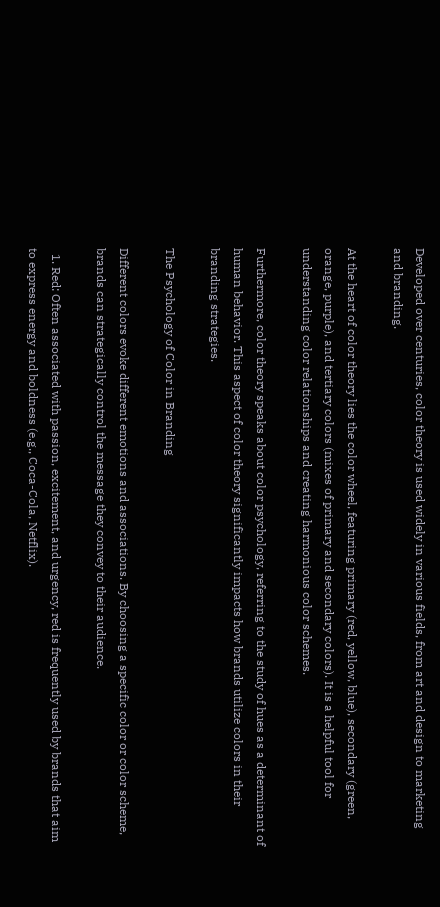Developed over centuries, color theory is used widely in various fields, from art and design to marketing and branding.

At the heart of color theory lies the color wheel, featuring primary (red, yellow, blue), secondary (green, orange, purple), and tertiary colors (mixes of primary and secondary colors). It is a helpful tool for understanding color relationships and creating harmonious color schemes.

Furthermore, color theory speaks about color psychology, referring to the study of hues as a determinant of human behavior. This aspect of color theory significantly impacts how brands utilize colors in their branding strategies.

The Psychology of Color in Branding

Different colors evoke different emotions and associations. By choosing a specific color or color scheme, brands can strategically control the message they convey to their audience.

  1. Red: Often associated with passion, excitement, and urgency, red is frequently used by brands that aim to express energy and boldness (e.g., Coca-Cola, Netflix).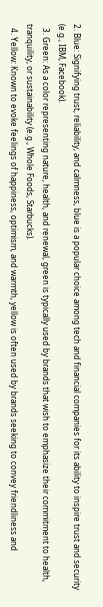2. Blue: Signifying trust, reliability, and calmness, blue is a popular choice among tech and financial companies for its ability to inspire trust and security (e.g., IBM, Facebook).
  3. Green: As a color representing nature, health, and renewal, green is typically used by brands that wish to emphasize their commitment to health, tranquility, or sustainability (e.g., Whole Foods, Starbucks).
  4. Yellow: Known to evoke feelings of happiness, optimism, and warmth, yellow is often used by brands seeking to convey friendliness and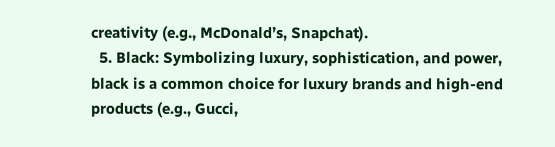creativity (e.g., McDonald’s, Snapchat).
  5. Black: Symbolizing luxury, sophistication, and power, black is a common choice for luxury brands and high-end products (e.g., Gucci,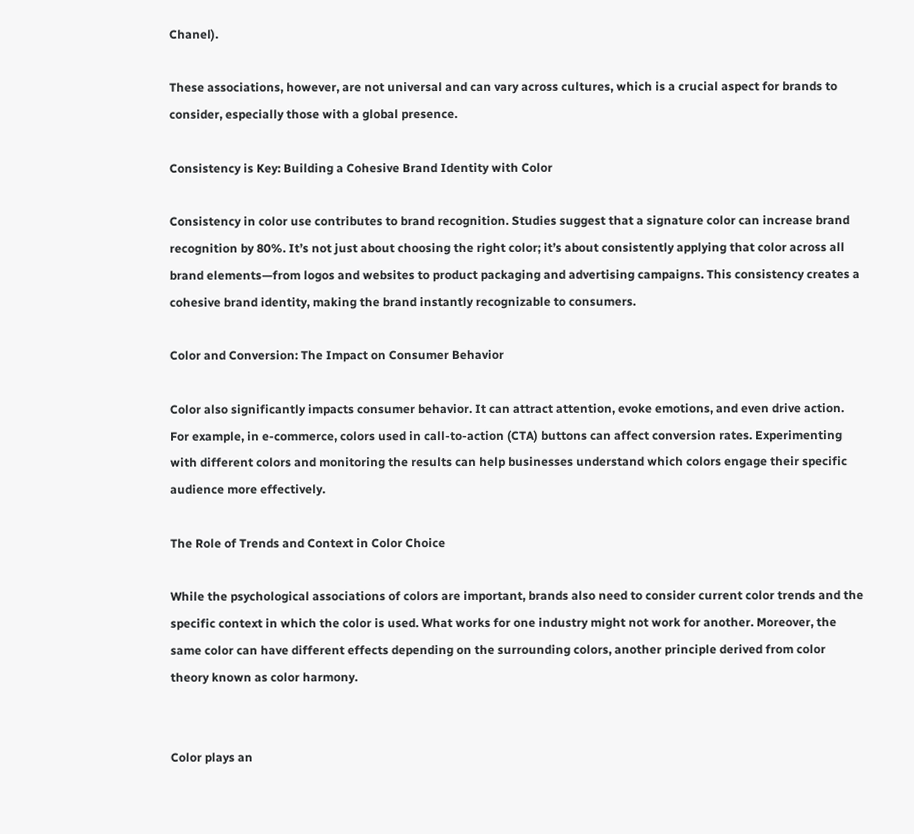Chanel).

These associations, however, are not universal and can vary across cultures, which is a crucial aspect for brands to consider, especially those with a global presence.

Consistency is Key: Building a Cohesive Brand Identity with Color

Consistency in color use contributes to brand recognition. Studies suggest that a signature color can increase brand recognition by 80%. It’s not just about choosing the right color; it’s about consistently applying that color across all brand elements—from logos and websites to product packaging and advertising campaigns. This consistency creates a cohesive brand identity, making the brand instantly recognizable to consumers.

Color and Conversion: The Impact on Consumer Behavior

Color also significantly impacts consumer behavior. It can attract attention, evoke emotions, and even drive action. For example, in e-commerce, colors used in call-to-action (CTA) buttons can affect conversion rates. Experimenting with different colors and monitoring the results can help businesses understand which colors engage their specific audience more effectively.

The Role of Trends and Context in Color Choice

While the psychological associations of colors are important, brands also need to consider current color trends and the specific context in which the color is used. What works for one industry might not work for another. Moreover, the same color can have different effects depending on the surrounding colors, another principle derived from color theory known as color harmony.


Color plays an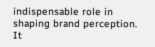indispensable role in shaping brand perception. It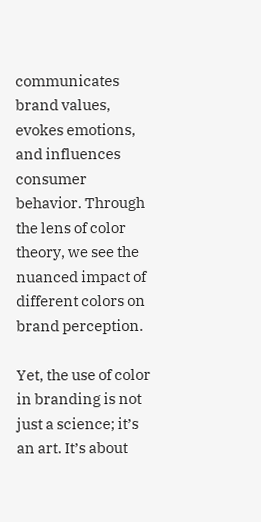communicates brand values, evokes emotions, and influences consumer behavior. Through the lens of color theory, we see the nuanced impact of different colors on brand perception.

Yet, the use of color in branding is not just a science; it’s an art. It’s about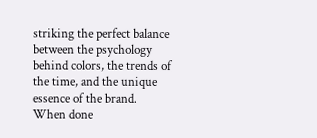striking the perfect balance between the psychology behind colors, the trends of the time, and the unique essence of the brand. When done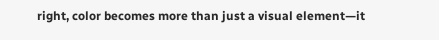right, color becomes more than just a visual element—it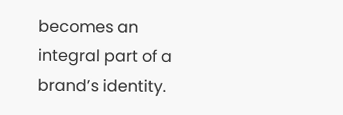becomes an integral part of a brand’s identity.